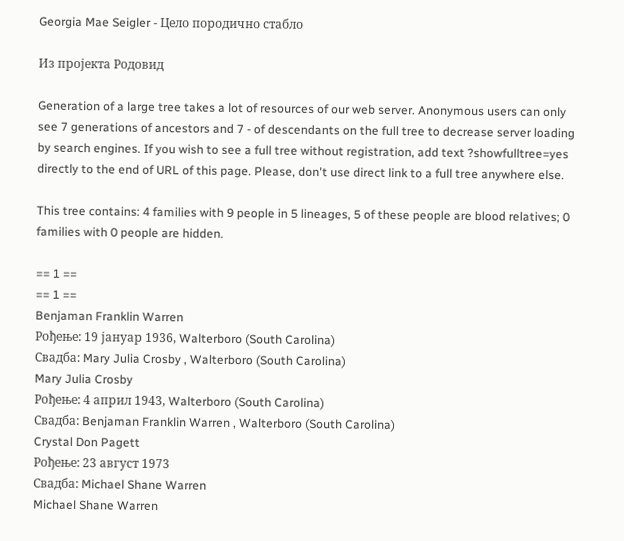Georgia Mae Seigler - Цело породично стабло

Из пројекта Родовид

Generation of a large tree takes a lot of resources of our web server. Anonymous users can only see 7 generations of ancestors and 7 - of descendants on the full tree to decrease server loading by search engines. If you wish to see a full tree without registration, add text ?showfulltree=yes directly to the end of URL of this page. Please, don't use direct link to a full tree anywhere else.

This tree contains: 4 families with 9 people in 5 lineages, 5 of these people are blood relatives; 0 families with 0 people are hidden.

== 1 ==
== 1 ==
Benjaman Franklin Warren
Рођење: 19 јануар 1936, Walterboro (South Carolina)
Свадба: Mary Julia Crosby , Walterboro (South Carolina)
Mary Julia Crosby
Рођење: 4 април 1943, Walterboro (South Carolina)
Свадба: Benjaman Franklin Warren , Walterboro (South Carolina)
Crystal Don Pagett
Рођење: 23 август 1973
Свадба: Michael Shane Warren
Michael Shane Warren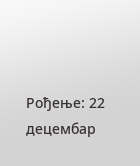Рођење: 22 децембар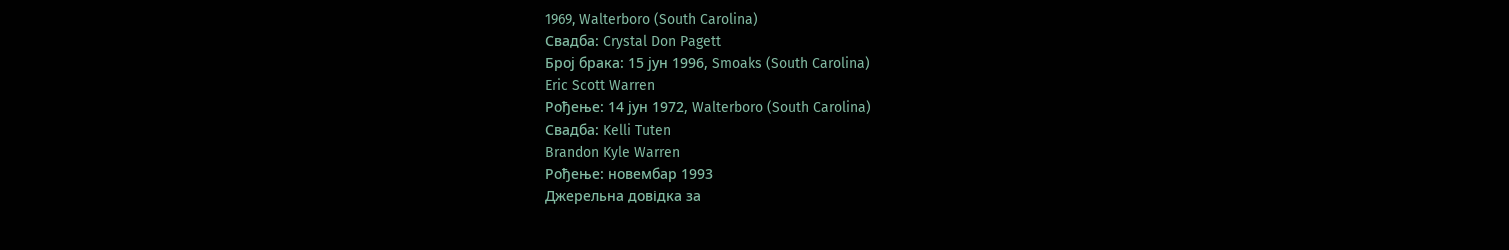1969, Walterboro (South Carolina)
Свадба: Crystal Don Pagett
Број брака: 15 јун 1996, Smoaks (South Carolina)
Eric Scott Warren
Рођење: 14 јун 1972, Walterboro (South Carolina)
Свадба: Kelli Tuten
Brandon Kyle Warren
Рођење: новембар 1993
Джерельна довідка за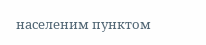населеним пунктом